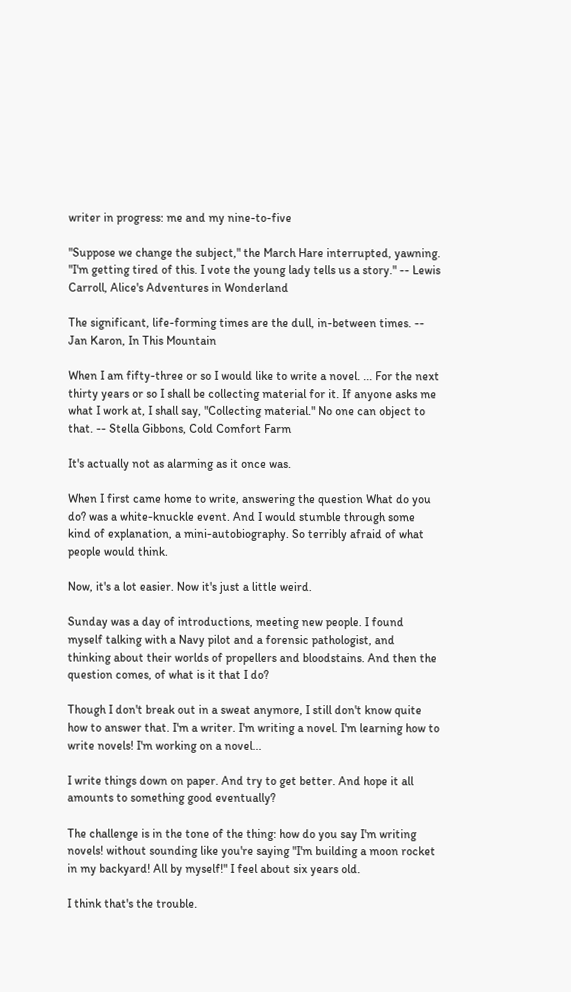writer in progress: me and my nine-to-five

"Suppose we change the subject," the March Hare interrupted, yawning. "I'm getting tired of this. I vote the young lady tells us a story." -- Lewis Carroll, Alice's Adventures in Wonderland

The significant, life-forming times are the dull, in-between times. -- Jan Karon, In This Mountain

When I am fifty-three or so I would like to write a novel. ... For the next thirty years or so I shall be collecting material for it. If anyone asks me what I work at, I shall say, "Collecting material." No one can object to that. -- Stella Gibbons, Cold Comfort Farm

It's actually not as alarming as it once was.

When I first came home to write, answering the question What do you do? was a white-knuckle event. And I would stumble through some kind of explanation, a mini-autobiography. So terribly afraid of what people would think.

Now, it's a lot easier. Now it's just a little weird.

Sunday was a day of introductions, meeting new people. I found myself talking with a Navy pilot and a forensic pathologist, and thinking about their worlds of propellers and bloodstains. And then the question comes, of what is it that I do?

Though I don't break out in a sweat anymore, I still don't know quite how to answer that. I'm a writer. I'm writing a novel. I'm learning how to write novels! I'm working on a novel...

I write things down on paper. And try to get better. And hope it all amounts to something good eventually?

The challenge is in the tone of the thing: how do you say I'm writing novels! without sounding like you're saying "I'm building a moon rocket in my backyard! All by myself!" I feel about six years old.

I think that's the trouble.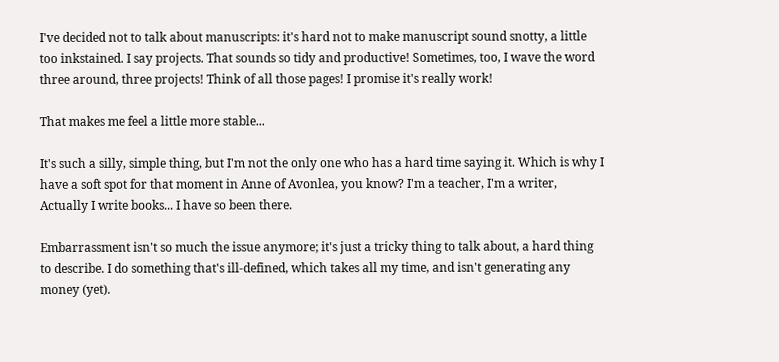I've decided not to talk about manuscripts: it's hard not to make manuscript sound snotty, a little too inkstained. I say projects. That sounds so tidy and productive! Sometimes, too, I wave the word three around, three projects! Think of all those pages! I promise it's really work!

That makes me feel a little more stable...

It's such a silly, simple thing, but I'm not the only one who has a hard time saying it. Which is why I have a soft spot for that moment in Anne of Avonlea, you know? I'm a teacher, I'm a writer, Actually I write books... I have so been there.

Embarrassment isn't so much the issue anymore; it's just a tricky thing to talk about, a hard thing to describe. I do something that's ill-defined, which takes all my time, and isn't generating any money (yet).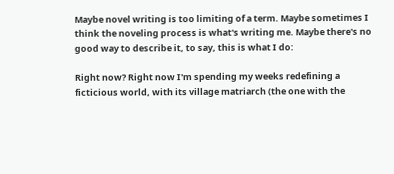Maybe novel writing is too limiting of a term. Maybe sometimes I think the noveling process is what's writing me. Maybe there's no good way to describe it, to say, this is what I do:

Right now? Right now I'm spending my weeks redefining a ficticious world, with its village matriarch (the one with the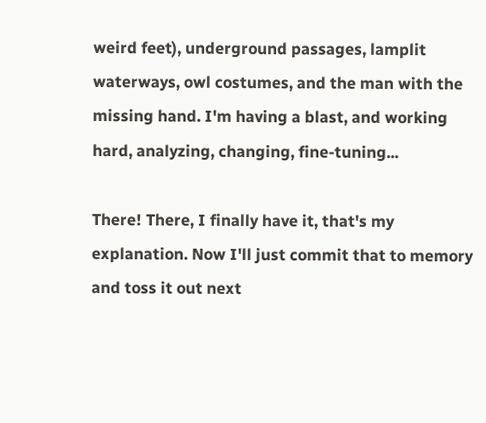weird feet), underground passages, lamplit waterways, owl costumes, and the man with the missing hand. I'm having a blast, and working hard, analyzing, changing, fine-tuning...

There! There, I finally have it, that's my explanation. Now I'll just commit that to memory and toss it out next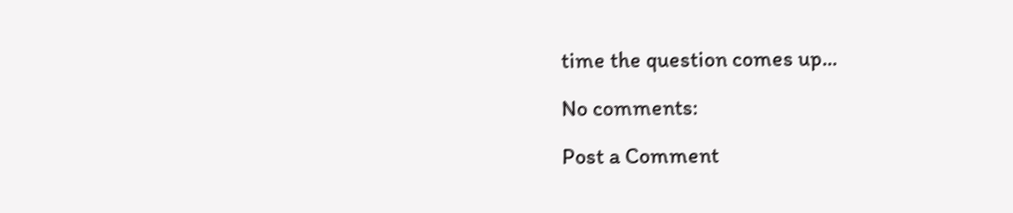time the question comes up...

No comments:

Post a Comment